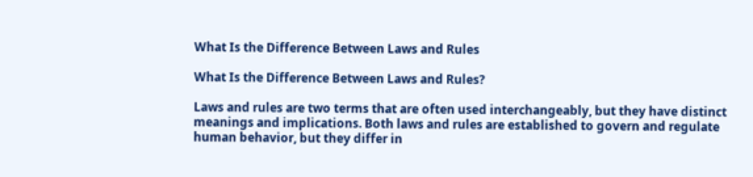What Is the Difference Between Laws and Rules

What Is the Difference Between Laws and Rules?

Laws and rules are two terms that are often used interchangeably, but they have distinct meanings and implications. Both laws and rules are established to govern and regulate human behavior, but they differ in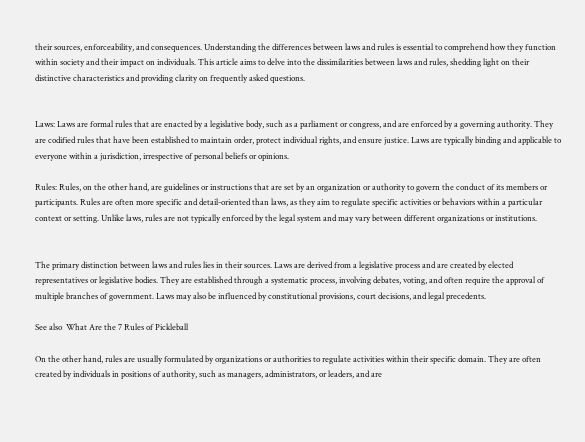their sources, enforceability, and consequences. Understanding the differences between laws and rules is essential to comprehend how they function within society and their impact on individuals. This article aims to delve into the dissimilarities between laws and rules, shedding light on their distinctive characteristics and providing clarity on frequently asked questions.


Laws: Laws are formal rules that are enacted by a legislative body, such as a parliament or congress, and are enforced by a governing authority. They are codified rules that have been established to maintain order, protect individual rights, and ensure justice. Laws are typically binding and applicable to everyone within a jurisdiction, irrespective of personal beliefs or opinions.

Rules: Rules, on the other hand, are guidelines or instructions that are set by an organization or authority to govern the conduct of its members or participants. Rules are often more specific and detail-oriented than laws, as they aim to regulate specific activities or behaviors within a particular context or setting. Unlike laws, rules are not typically enforced by the legal system and may vary between different organizations or institutions.


The primary distinction between laws and rules lies in their sources. Laws are derived from a legislative process and are created by elected representatives or legislative bodies. They are established through a systematic process, involving debates, voting, and often require the approval of multiple branches of government. Laws may also be influenced by constitutional provisions, court decisions, and legal precedents.

See also  What Are the 7 Rules of Pickleball

On the other hand, rules are usually formulated by organizations or authorities to regulate activities within their specific domain. They are often created by individuals in positions of authority, such as managers, administrators, or leaders, and are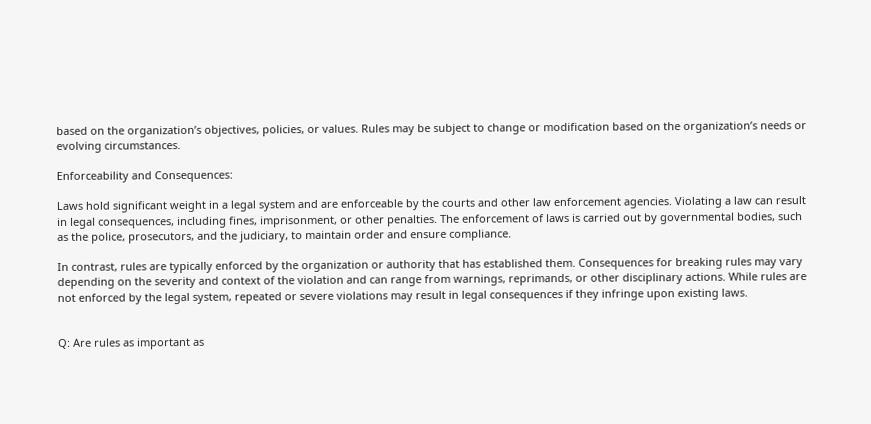based on the organization’s objectives, policies, or values. Rules may be subject to change or modification based on the organization’s needs or evolving circumstances.

Enforceability and Consequences:

Laws hold significant weight in a legal system and are enforceable by the courts and other law enforcement agencies. Violating a law can result in legal consequences, including fines, imprisonment, or other penalties. The enforcement of laws is carried out by governmental bodies, such as the police, prosecutors, and the judiciary, to maintain order and ensure compliance.

In contrast, rules are typically enforced by the organization or authority that has established them. Consequences for breaking rules may vary depending on the severity and context of the violation and can range from warnings, reprimands, or other disciplinary actions. While rules are not enforced by the legal system, repeated or severe violations may result in legal consequences if they infringe upon existing laws.


Q: Are rules as important as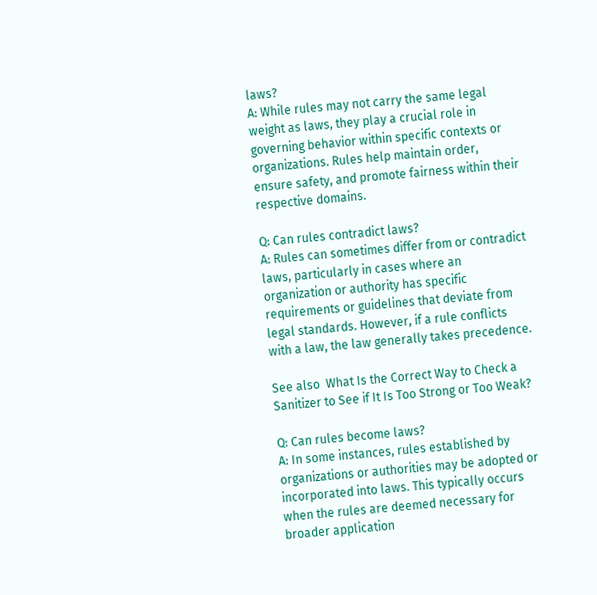laws?
A: While rules may not carry the same legal weight as laws, they play a crucial role in governing behavior within specific contexts or organizations. Rules help maintain order, ensure safety, and promote fairness within their respective domains.

Q: Can rules contradict laws?
A: Rules can sometimes differ from or contradict laws, particularly in cases where an organization or authority has specific requirements or guidelines that deviate from legal standards. However, if a rule conflicts with a law, the law generally takes precedence.

See also  What Is the Correct Way to Check a Sanitizer to See if It Is Too Strong or Too Weak?

Q: Can rules become laws?
A: In some instances, rules established by organizations or authorities may be adopted or incorporated into laws. This typically occurs when the rules are deemed necessary for broader application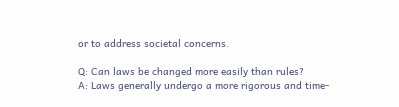or to address societal concerns.

Q: Can laws be changed more easily than rules?
A: Laws generally undergo a more rigorous and time-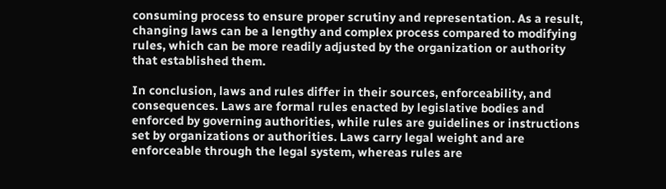consuming process to ensure proper scrutiny and representation. As a result, changing laws can be a lengthy and complex process compared to modifying rules, which can be more readily adjusted by the organization or authority that established them.

In conclusion, laws and rules differ in their sources, enforceability, and consequences. Laws are formal rules enacted by legislative bodies and enforced by governing authorities, while rules are guidelines or instructions set by organizations or authorities. Laws carry legal weight and are enforceable through the legal system, whereas rules are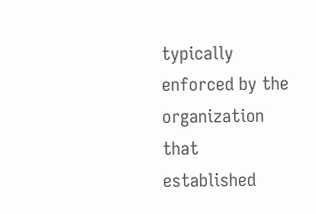typically enforced by the organization that established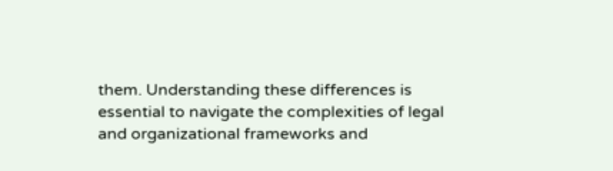them. Understanding these differences is essential to navigate the complexities of legal and organizational frameworks and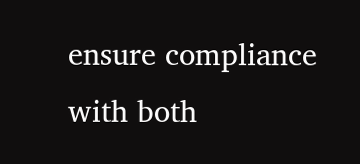ensure compliance with both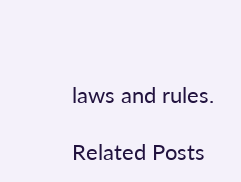laws and rules.

Related Posts